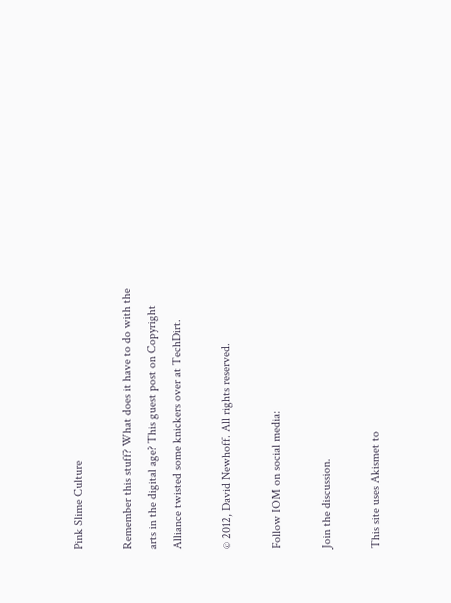Pink Slime Culture

Remember this stuff? What does it have to do with the arts in the digital age? This guest post on Copyright Alliance twisted some knickers over at TechDirt.

© 2012, David Newhoff. All rights reserved.

Follow IOM on social media:

Join the discussion.

This site uses Akismet to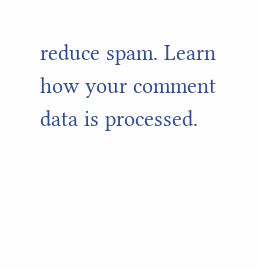reduce spam. Learn how your comment data is processed.